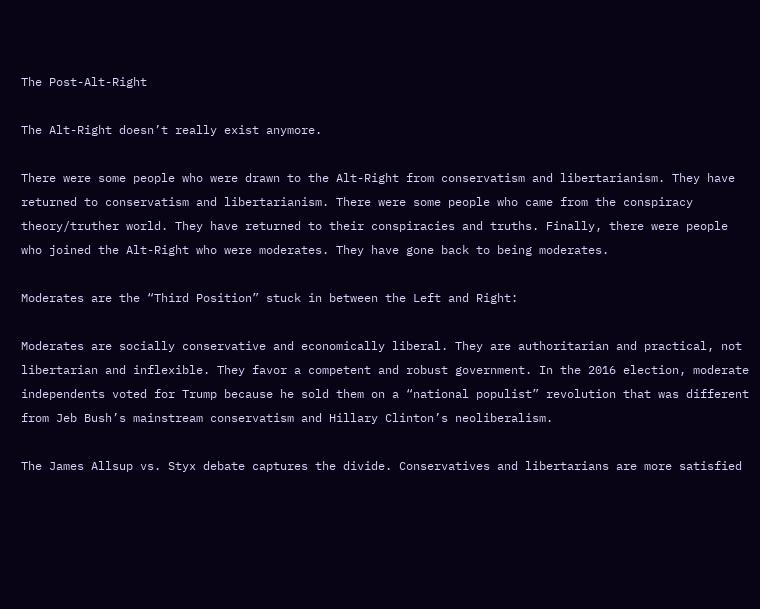The Post-Alt-Right

The Alt-Right doesn’t really exist anymore.

There were some people who were drawn to the Alt-Right from conservatism and libertarianism. They have returned to conservatism and libertarianism. There were some people who came from the conspiracy theory/truther world. They have returned to their conspiracies and truths. Finally, there were people who joined the Alt-Right who were moderates. They have gone back to being moderates.

Moderates are the “Third Position” stuck in between the Left and Right:

Moderates are socially conservative and economically liberal. They are authoritarian and practical, not libertarian and inflexible. They favor a competent and robust government. In the 2016 election, moderate independents voted for Trump because he sold them on a “national populist” revolution that was different from Jeb Bush’s mainstream conservatism and Hillary Clinton’s neoliberalism.

The James Allsup vs. Styx debate captures the divide. Conservatives and libertarians are more satisfied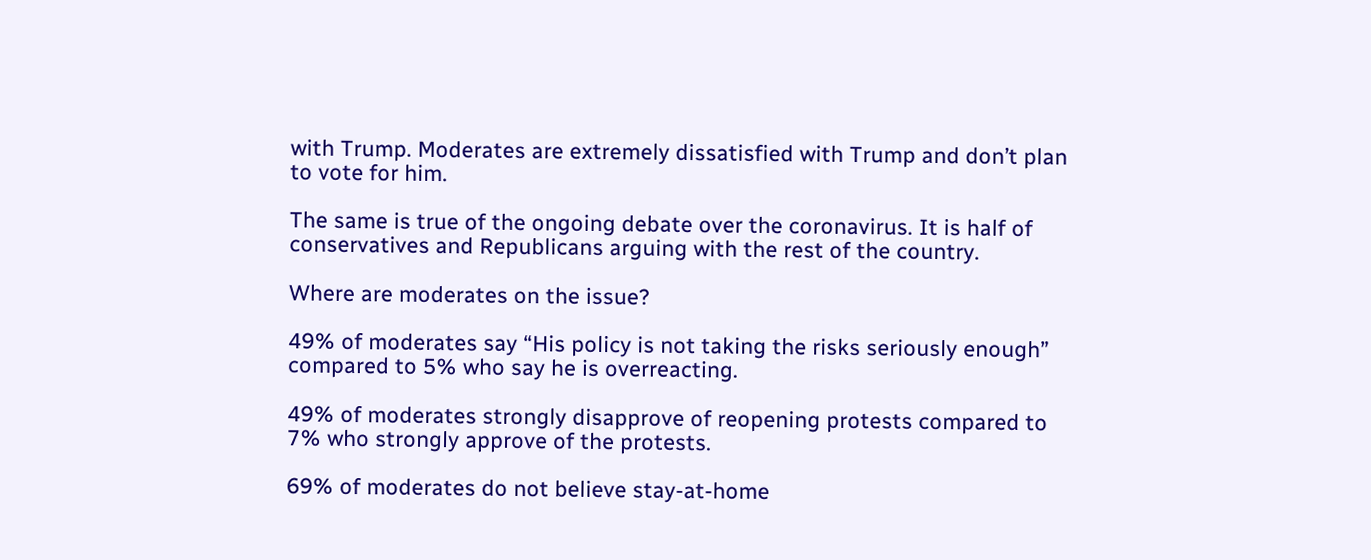with Trump. Moderates are extremely dissatisfied with Trump and don’t plan to vote for him.

The same is true of the ongoing debate over the coronavirus. It is half of conservatives and Republicans arguing with the rest of the country.

Where are moderates on the issue?

49% of moderates say “His policy is not taking the risks seriously enough” compared to 5% who say he is overreacting.

49% of moderates strongly disapprove of reopening protests compared to 7% who strongly approve of the protests.

69% of moderates do not believe stay-at-home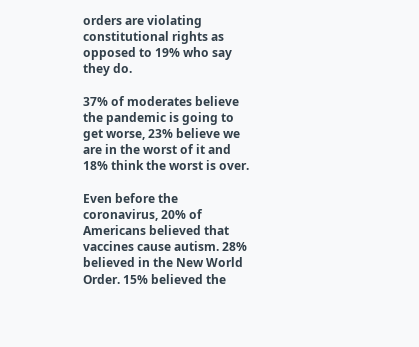orders are violating constitutional rights as opposed to 19% who say they do.

37% of moderates believe the pandemic is going to get worse, 23% believe we are in the worst of it and 18% think the worst is over.

Even before the coronavirus, 20% of Americans believed that vaccines cause autism. 28% believed in the New World Order. 15% believed the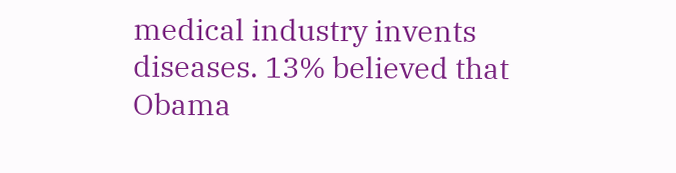medical industry invents diseases. 13% believed that Obama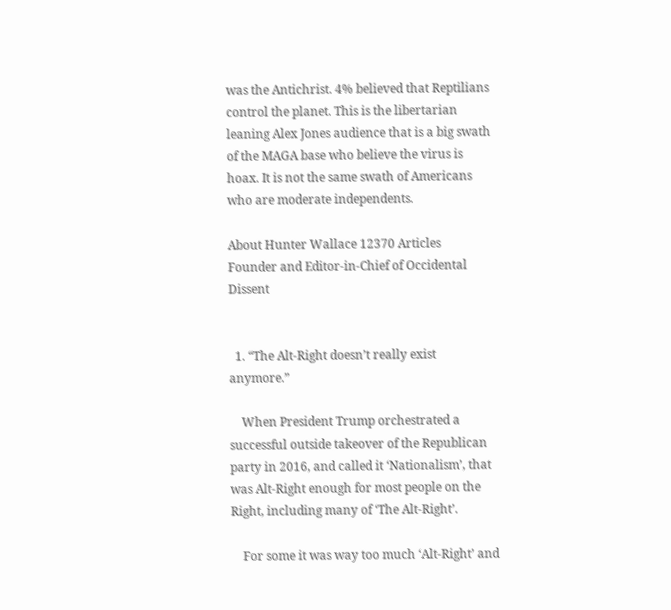was the Antichrist. 4% believed that Reptilians control the planet. This is the libertarian leaning Alex Jones audience that is a big swath of the MAGA base who believe the virus is hoax. It is not the same swath of Americans who are moderate independents.

About Hunter Wallace 12370 Articles
Founder and Editor-in-Chief of Occidental Dissent


  1. “The Alt-Right doesn’t really exist anymore.”

    When President Trump orchestrated a successful outside takeover of the Republican party in 2016, and called it ‘Nationalism’, that was Alt-Right enough for most people on the Right, including many of ‘The Alt-Right’.

    For some it was way too much ‘Alt-Right’ and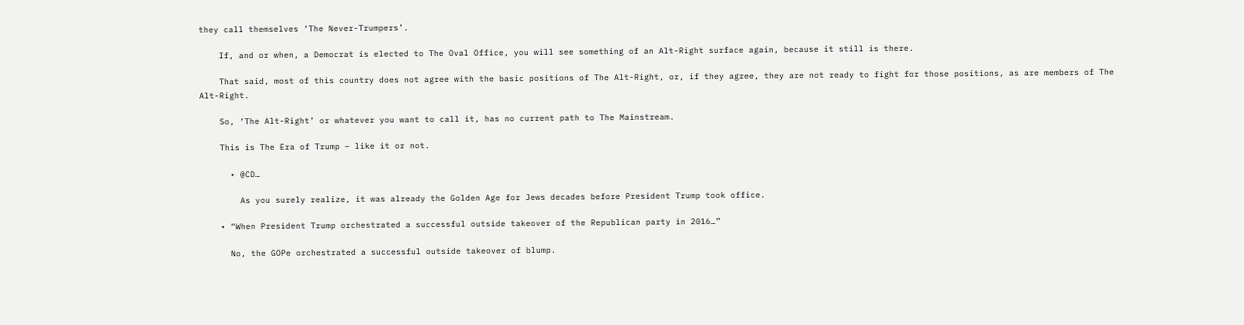they call themselves ‘The Never-Trumpers’.

    If, and or when, a Democrat is elected to The Oval Office, you will see something of an Alt-Right surface again, because it still is there.

    That said, most of this country does not agree with the basic positions of The Alt-Right, or, if they agree, they are not ready to fight for those positions, as are members of The Alt-Right.

    So, ‘The Alt-Right’ or whatever you want to call it, has no current path to The Mainstream.

    This is The Era of Trump – like it or not.

      • @CD…

        As you surely realize, it was already the Golden Age for Jews decades before President Trump took office.

    • “When President Trump orchestrated a successful outside takeover of the Republican party in 2016…”

      No, the GOPe orchestrated a successful outside takeover of blump.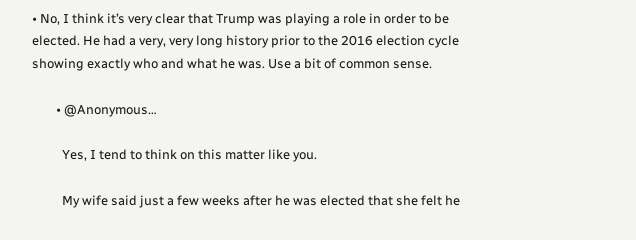• No, I think it’s very clear that Trump was playing a role in order to be elected. He had a very, very long history prior to the 2016 election cycle showing exactly who and what he was. Use a bit of common sense.

        • @Anonymous…

          Yes, I tend to think on this matter like you.

          My wife said just a few weeks after he was elected that she felt he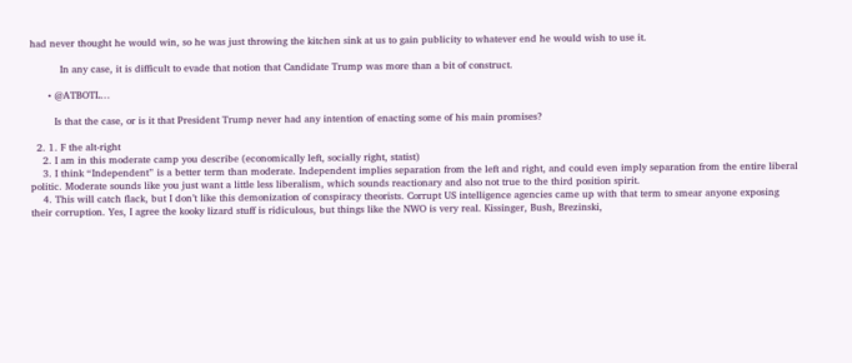had never thought he would win, so he was just throwing the kitchen sink at us to gain publicity to whatever end he would wish to use it.

          In any case, it is difficult to evade that notion that Candidate Trump was more than a bit of construct.

      • @ATBOTL…

        Is that the case, or is it that President Trump never had any intention of enacting some of his main promises?

  2. 1. F the alt-right
    2. I am in this moderate camp you describe (economically left, socially right, statist)
    3. I think “Independent” is a better term than moderate. Independent implies separation from the left and right, and could even imply separation from the entire liberal politic. Moderate sounds like you just want a little less liberalism, which sounds reactionary and also not true to the third position spirit.
    4. This will catch flack, but I don’t like this demonization of conspiracy theorists. Corrupt US intelligence agencies came up with that term to smear anyone exposing their corruption. Yes, I agree the kooky lizard stuff is ridiculous, but things like the NWO is very real. Kissinger, Bush, Brezinski,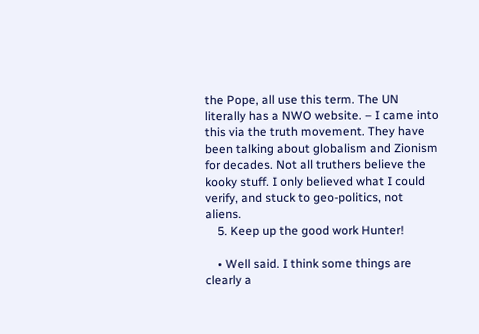the Pope, all use this term. The UN literally has a NWO website. – I came into this via the truth movement. They have been talking about globalism and Zionism for decades. Not all truthers believe the kooky stuff. I only believed what I could verify, and stuck to geo-politics, not aliens.
    5. Keep up the good work Hunter!

    • Well said. I think some things are clearly a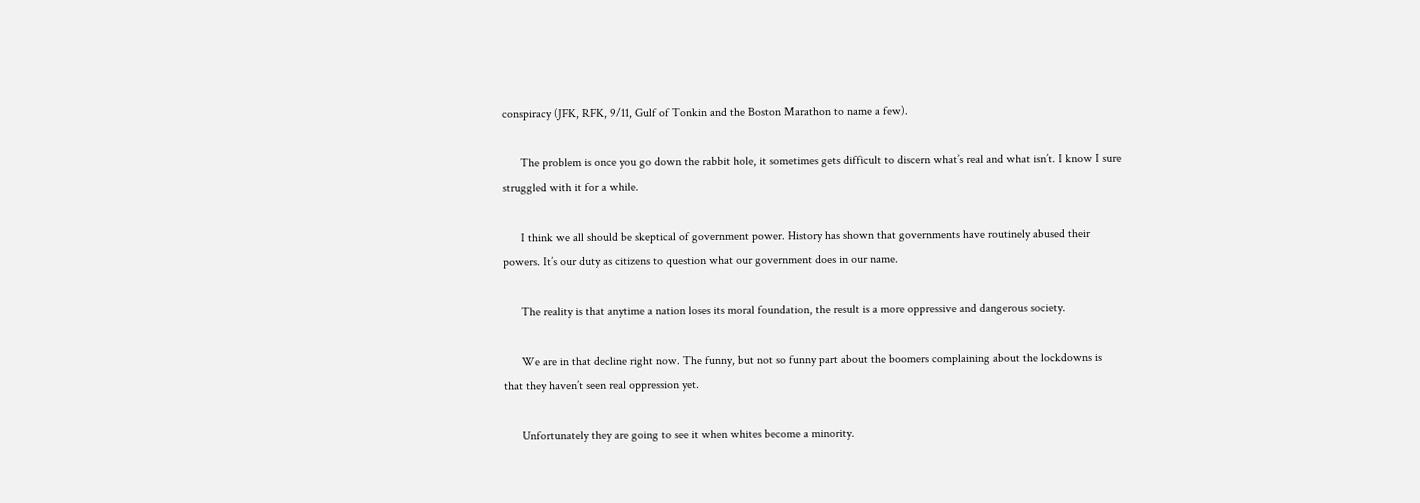conspiracy (JFK, RFK, 9/11, Gulf of Tonkin and the Boston Marathon to name a few).

      The problem is once you go down the rabbit hole, it sometimes gets difficult to discern what’s real and what isn’t. I know I sure struggled with it for a while.

      I think we all should be skeptical of government power. History has shown that governments have routinely abused their powers. It’s our duty as citizens to question what our government does in our name.

      The reality is that anytime a nation loses its moral foundation, the result is a more oppressive and dangerous society.

      We are in that decline right now. The funny, but not so funny part about the boomers complaining about the lockdowns is that they haven’t seen real oppression yet.

      Unfortunately they are going to see it when whites become a minority.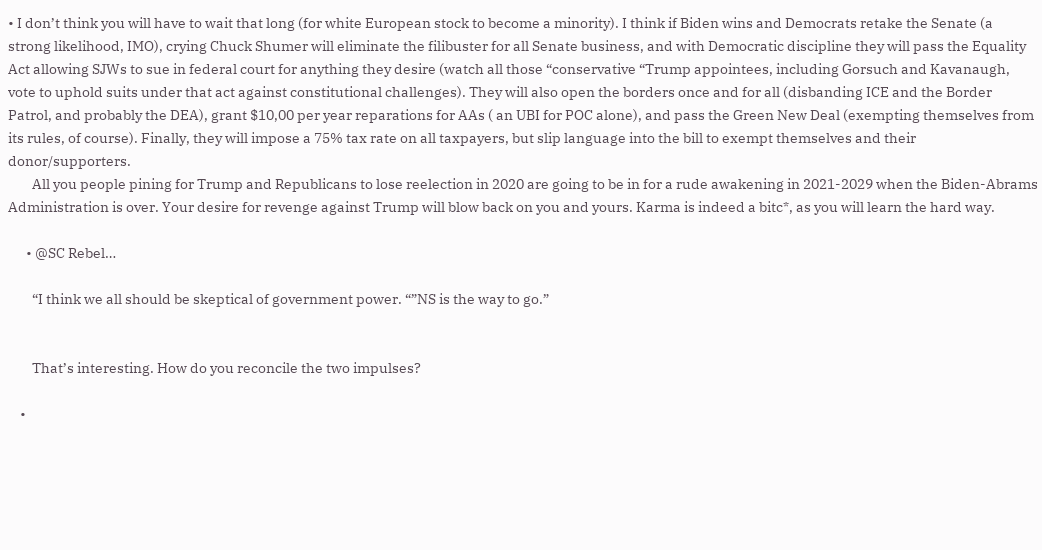• I don’t think you will have to wait that long (for white European stock to become a minority). I think if Biden wins and Democrats retake the Senate (a strong likelihood, IMO), crying Chuck Shumer will eliminate the filibuster for all Senate business, and with Democratic discipline they will pass the Equality Act allowing SJWs to sue in federal court for anything they desire (watch all those “conservative “Trump appointees, including Gorsuch and Kavanaugh, vote to uphold suits under that act against constitutional challenges). They will also open the borders once and for all (disbanding ICE and the Border Patrol, and probably the DEA), grant $10,00 per year reparations for AAs ( an UBI for POC alone), and pass the Green New Deal (exempting themselves from its rules, of course). Finally, they will impose a 75% tax rate on all taxpayers, but slip language into the bill to exempt themselves and their donor/supporters.
        All you people pining for Trump and Republicans to lose reelection in 2020 are going to be in for a rude awakening in 2021-2029 when the Biden-Abrams Administration is over. Your desire for revenge against Trump will blow back on you and yours. Karma is indeed a bitc*, as you will learn the hard way.

      • @SC Rebel…

        “I think we all should be skeptical of government power. “”NS is the way to go.”


        That’s interesting. How do you reconcile the two impulses?

    •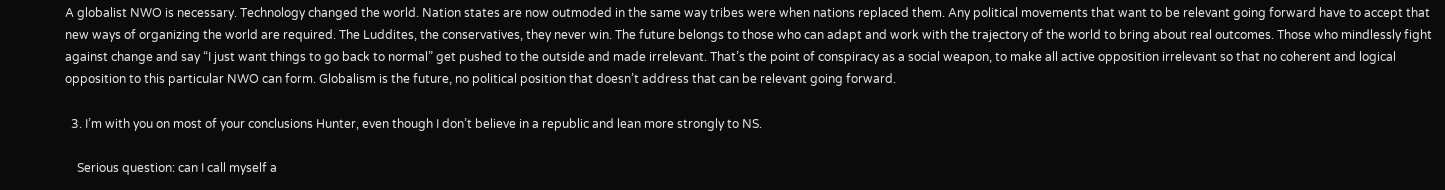A globalist NWO is necessary. Technology changed the world. Nation states are now outmoded in the same way tribes were when nations replaced them. Any political movements that want to be relevant going forward have to accept that new ways of organizing the world are required. The Luddites, the conservatives, they never win. The future belongs to those who can adapt and work with the trajectory of the world to bring about real outcomes. Those who mindlessly fight against change and say “I just want things to go back to normal” get pushed to the outside and made irrelevant. That’s the point of conspiracy as a social weapon, to make all active opposition irrelevant so that no coherent and logical opposition to this particular NWO can form. Globalism is the future, no political position that doesn’t address that can be relevant going forward.

  3. I’m with you on most of your conclusions Hunter, even though I don’t believe in a republic and lean more strongly to NS.

    Serious question: can I call myself a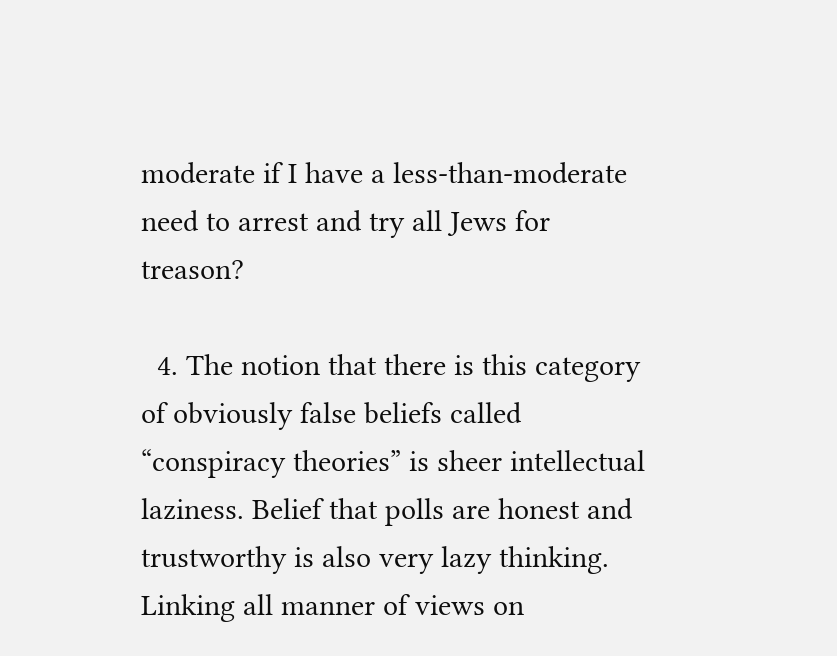moderate if I have a less-than-moderate need to arrest and try all Jews for treason?

  4. The notion that there is this category of obviously false beliefs called “conspiracy theories” is sheer intellectual laziness. Belief that polls are honest and trustworthy is also very lazy thinking. Linking all manner of views on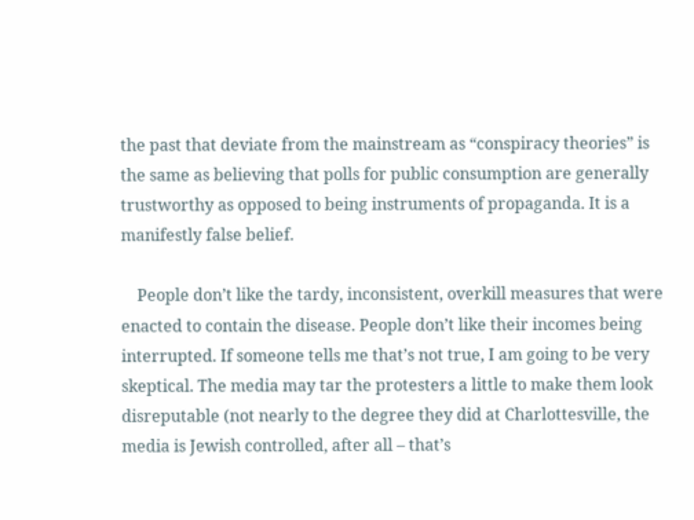the past that deviate from the mainstream as “conspiracy theories” is the same as believing that polls for public consumption are generally trustworthy as opposed to being instruments of propaganda. It is a manifestly false belief.

    People don’t like the tardy, inconsistent, overkill measures that were enacted to contain the disease. People don’t like their incomes being interrupted. If someone tells me that’s not true, I am going to be very skeptical. The media may tar the protesters a little to make them look disreputable (not nearly to the degree they did at Charlottesville, the media is Jewish controlled, after all – that’s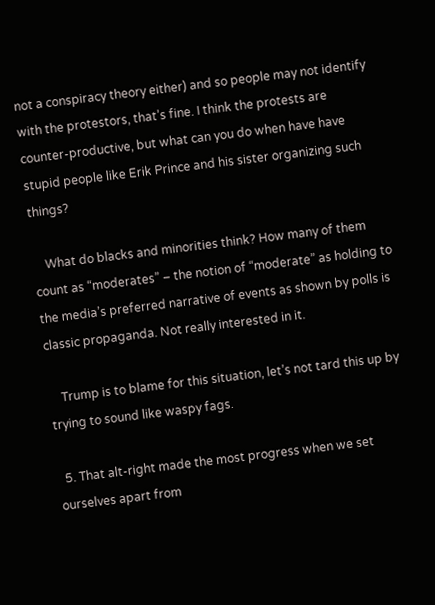not a conspiracy theory either) and so people may not identify with the protestors, that’s fine. I think the protests are counter-productive, but what can you do when have have stupid people like Erik Prince and his sister organizing such things?

    What do blacks and minorities think? How many of them count as “moderates” – the notion of “moderate” as holding to the media’s preferred narrative of events as shown by polls is classic propaganda. Not really interested in it.

    Trump is to blame for this situation, let’s not tard this up by trying to sound like waspy fags.

  5. That alt-right made the most progress when we set ourselves apart from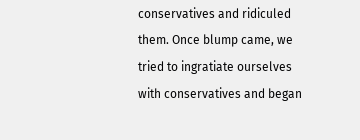conservatives and ridiculed them. Once blump came, we tried to ingratiate ourselves with conservatives and began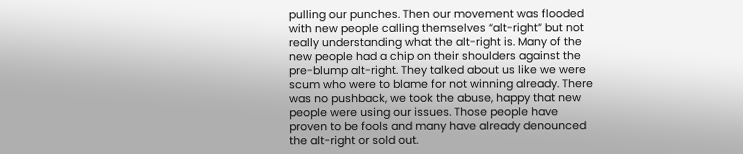pulling our punches. Then our movement was flooded with new people calling themselves “alt-right” but not really understanding what the alt-right is. Many of the new people had a chip on their shoulders against the pre-blump alt-right. They talked about us like we were scum who were to blame for not winning already. There was no pushback, we took the abuse, happy that new people were using our issues. Those people have proven to be fools and many have already denounced the alt-right or sold out.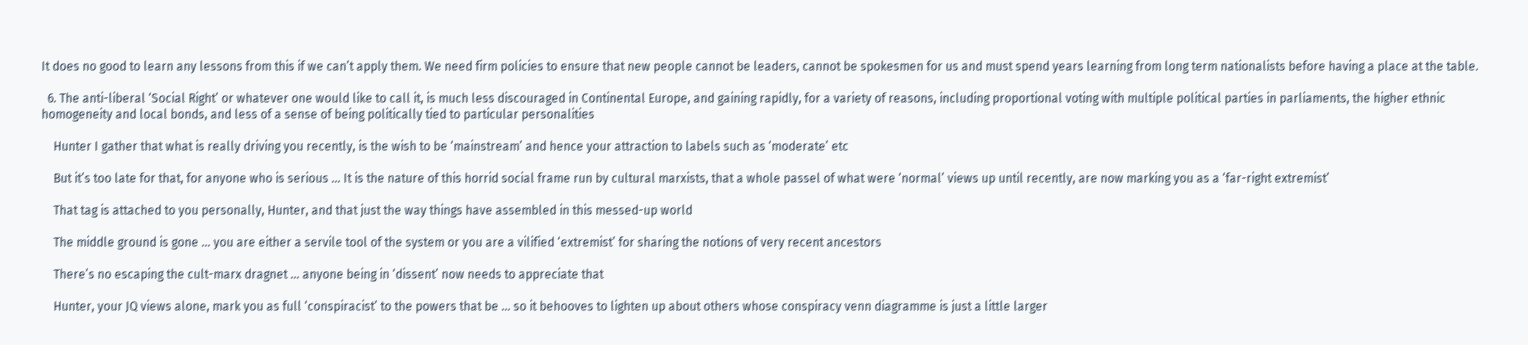It does no good to learn any lessons from this if we can’t apply them. We need firm policies to ensure that new people cannot be leaders, cannot be spokesmen for us and must spend years learning from long term nationalists before having a place at the table.

  6. The anti-liberal ‘Social Right’ or whatever one would like to call it, is much less discouraged in Continental Europe, and gaining rapidly, for a variety of reasons, including proportional voting with multiple political parties in parliaments, the higher ethnic homogeneity and local bonds, and less of a sense of being politically tied to particular personalities

    Hunter I gather that what is really driving you recently, is the wish to be ‘mainstream’ and hence your attraction to labels such as ‘moderate’ etc

    But it’s too late for that, for anyone who is serious … It is the nature of this horrid social frame run by cultural marxists, that a whole passel of what were ‘normal’ views up until recently, are now marking you as a ‘far-right extremist’

    That tag is attached to you personally, Hunter, and that just the way things have assembled in this messed-up world

    The middle ground is gone … you are either a servile tool of the system or you are a vilified ‘extremist’ for sharing the notions of very recent ancestors

    There’s no escaping the cult-marx dragnet … anyone being in ‘dissent’ now needs to appreciate that

    Hunter, your JQ views alone, mark you as full ‘conspiracist’ to the powers that be … so it behooves to lighten up about others whose conspiracy venn diagramme is just a little larger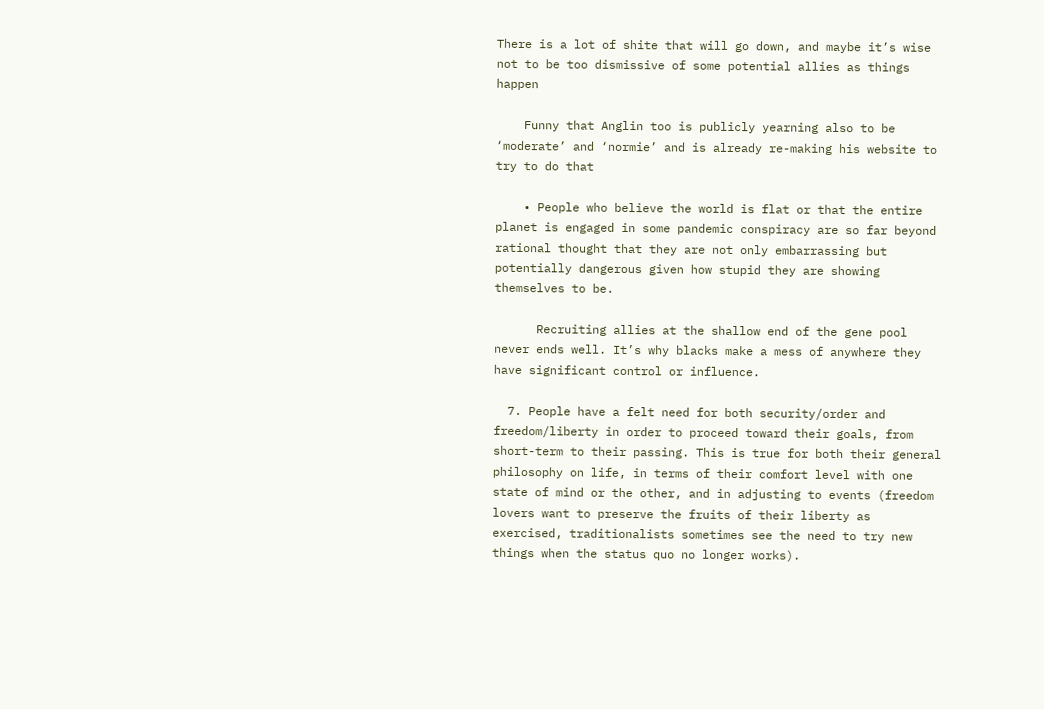There is a lot of shite that will go down, and maybe it’s wise not to be too dismissive of some potential allies as things happen

    Funny that Anglin too is publicly yearning also to be ‘moderate’ and ‘normie’ and is already re-making his website to try to do that

    • People who believe the world is flat or that the entire planet is engaged in some pandemic conspiracy are so far beyond rational thought that they are not only embarrassing but potentially dangerous given how stupid they are showing themselves to be.

      Recruiting allies at the shallow end of the gene pool never ends well. It’s why blacks make a mess of anywhere they have significant control or influence.

  7. People have a felt need for both security/order and freedom/liberty in order to proceed toward their goals, from short-term to their passing. This is true for both their general philosophy on life, in terms of their comfort level with one state of mind or the other, and in adjusting to events (freedom lovers want to preserve the fruits of their liberty as exercised, traditionalists sometimes see the need to try new things when the status quo no longer works).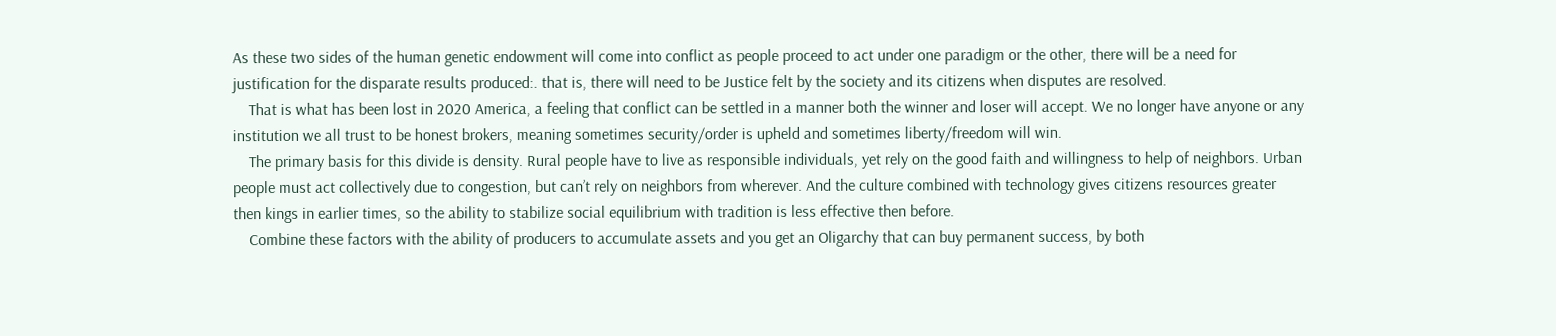As these two sides of the human genetic endowment will come into conflict as people proceed to act under one paradigm or the other, there will be a need for justification for the disparate results produced:. that is, there will need to be Justice felt by the society and its citizens when disputes are resolved.
    That is what has been lost in 2020 America, a feeling that conflict can be settled in a manner both the winner and loser will accept. We no longer have anyone or any institution we all trust to be honest brokers, meaning sometimes security/order is upheld and sometimes liberty/freedom will win.
    The primary basis for this divide is density. Rural people have to live as responsible individuals, yet rely on the good faith and willingness to help of neighbors. Urban people must act collectively due to congestion, but can’t rely on neighbors from wherever. And the culture combined with technology gives citizens resources greater then kings in earlier times, so the ability to stabilize social equilibrium with tradition is less effective then before.
    Combine these factors with the ability of producers to accumulate assets and you get an Oligarchy that can buy permanent success, by both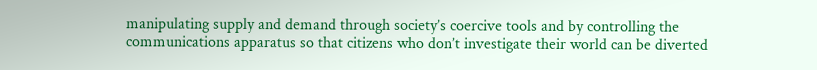manipulating supply and demand through society’s coercive tools and by controlling the communications apparatus so that citizens who don’t investigate their world can be diverted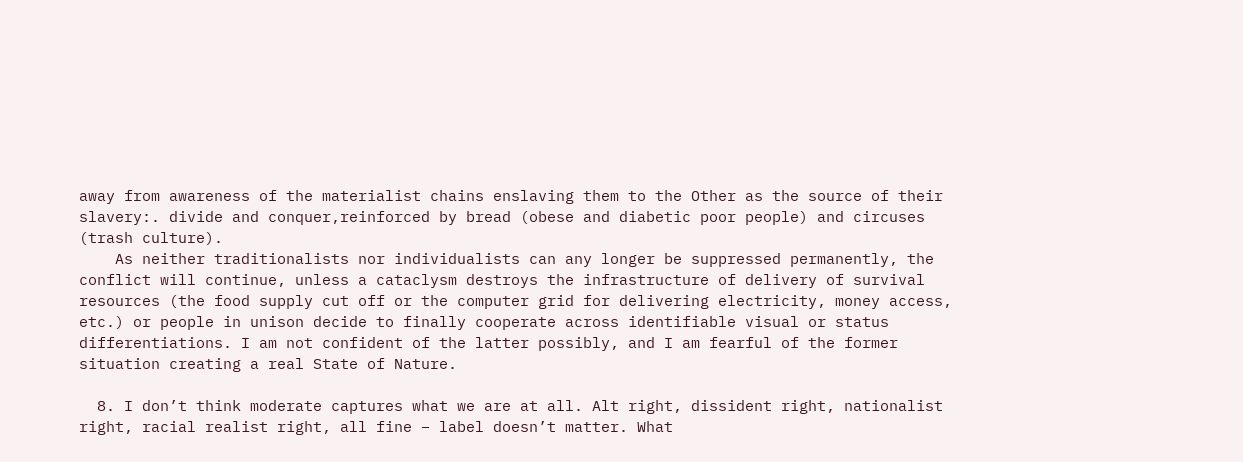away from awareness of the materialist chains enslaving them to the Other as the source of their slavery:. divide and conquer,reinforced by bread (obese and diabetic poor people) and circuses (trash culture).
    As neither traditionalists nor individualists can any longer be suppressed permanently, the conflict will continue, unless a cataclysm destroys the infrastructure of delivery of survival resources (the food supply cut off or the computer grid for delivering electricity, money access, etc.) or people in unison decide to finally cooperate across identifiable visual or status differentiations. I am not confident of the latter possibly, and I am fearful of the former situation creating a real State of Nature.

  8. I don’t think moderate captures what we are at all. Alt right, dissident right, nationalist right, racial realist right, all fine – label doesn’t matter. What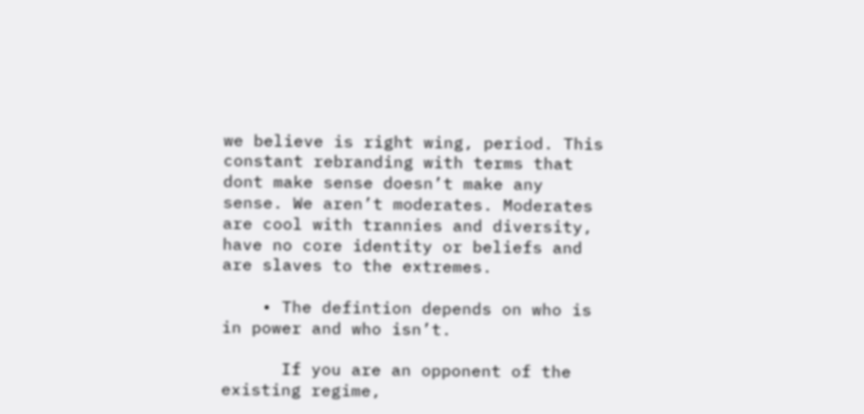we believe is right wing, period. This constant rebranding with terms that dont make sense doesn’t make any sense. We aren’t moderates. Moderates are cool with trannies and diversity, have no core identity or beliefs and are slaves to the extremes.

    • The defintion depends on who is in power and who isn’t.

      If you are an opponent of the existing regime,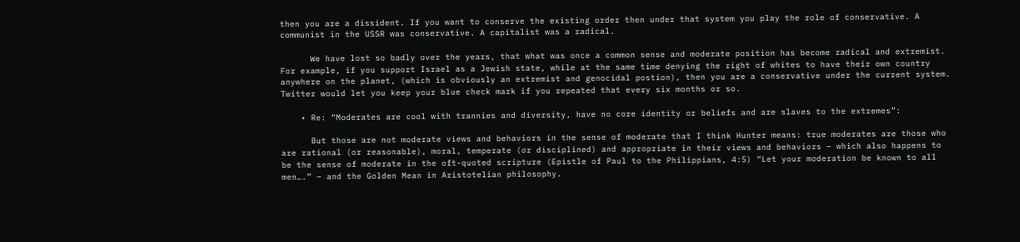then you are a dissident. If you want to conserve the existing order then under that system you play the role of conservative. A communist in the USSR was conservative. A capitalist was a radical.

      We have lost so badly over the years, that what was once a common sense and moderate position has become radical and extremist. For example, if you support Israel as a Jewish state, while at the same time denying the right of whites to have their own country anywhere on the planet, (which is obviously an extremist and genocidal postion), then you are a conservative under the current system. Twitter would let you keep your blue check mark if you repeated that every six months or so.

    • Re: “Moderates are cool with trannies and diversity, have no core identity or beliefs and are slaves to the extremes”:

      But those are not moderate views and behaviors in the sense of moderate that I think Hunter means: true moderates are those who are rational (or reasonable), moral, temperate (or disciplined) and appropriate in their views and behaviors – which also happens to be the sense of moderate in the oft-quoted scripture (Epistle of Paul to the Philippians, 4:5) “Let your moderation be known to all men….” – and the Golden Mean in Aristotelian philosophy.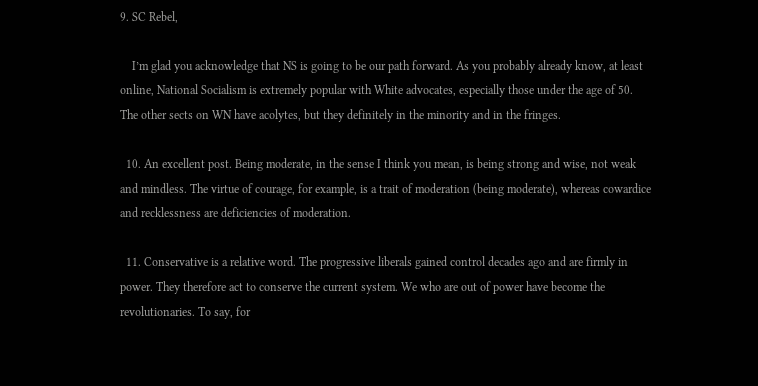9. SC Rebel,

    I’m glad you acknowledge that NS is going to be our path forward. As you probably already know, at least online, National Socialism is extremely popular with White advocates, especially those under the age of 50. The other sects on WN have acolytes, but they definitely in the minority and in the fringes.

  10. An excellent post. Being moderate, in the sense I think you mean, is being strong and wise, not weak and mindless. The virtue of courage, for example, is a trait of moderation (being moderate), whereas cowardice and recklessness are deficiencies of moderation.

  11. Conservative is a relative word. The progressive liberals gained control decades ago and are firmly in power. They therefore act to conserve the current system. We who are out of power have become the revolutionaries. To say, for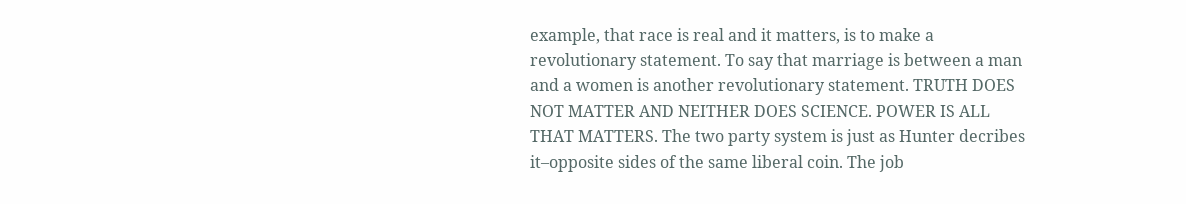example, that race is real and it matters, is to make a revolutionary statement. To say that marriage is between a man and a women is another revolutionary statement. TRUTH DOES NOT MATTER AND NEITHER DOES SCIENCE. POWER IS ALL THAT MATTERS. The two party system is just as Hunter decribes it–opposite sides of the same liberal coin. The job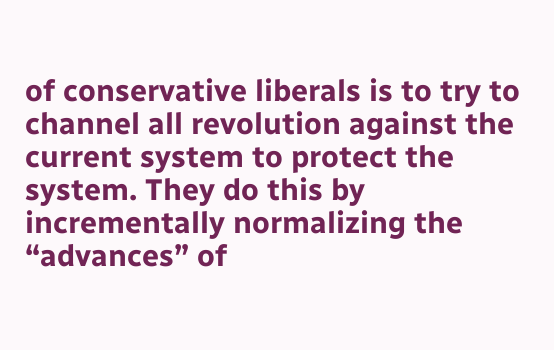of conservative liberals is to try to channel all revolution against the current system to protect the system. They do this by incrementally normalizing the “advances” of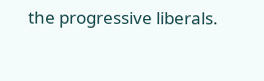the progressive liberals.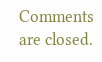Comments are closed.